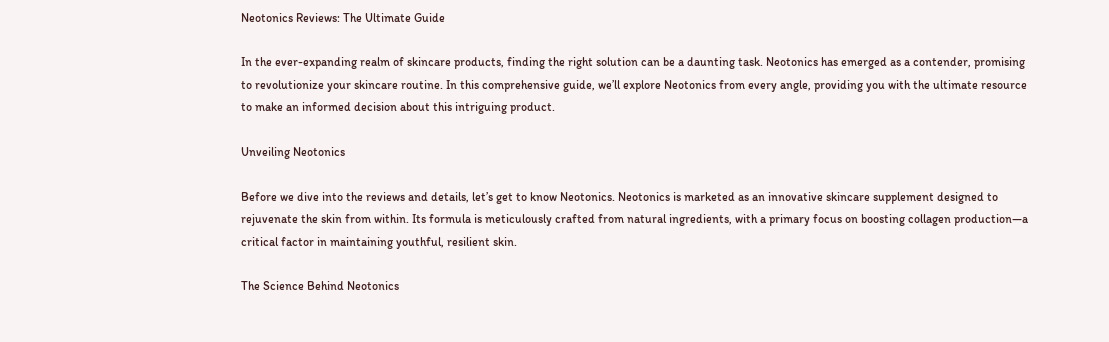Neotonics Reviews: The Ultimate Guide

In the ever-expanding realm of skincare products, finding the right solution can be a daunting task. Neotonics has emerged as a contender, promising to revolutionize your skincare routine. In this comprehensive guide, we’ll explore Neotonics from every angle, providing you with the ultimate resource to make an informed decision about this intriguing product.

Unveiling Neotonics

Before we dive into the reviews and details, let’s get to know Neotonics. Neotonics is marketed as an innovative skincare supplement designed to rejuvenate the skin from within. Its formula is meticulously crafted from natural ingredients, with a primary focus on boosting collagen production—a critical factor in maintaining youthful, resilient skin.

The Science Behind Neotonics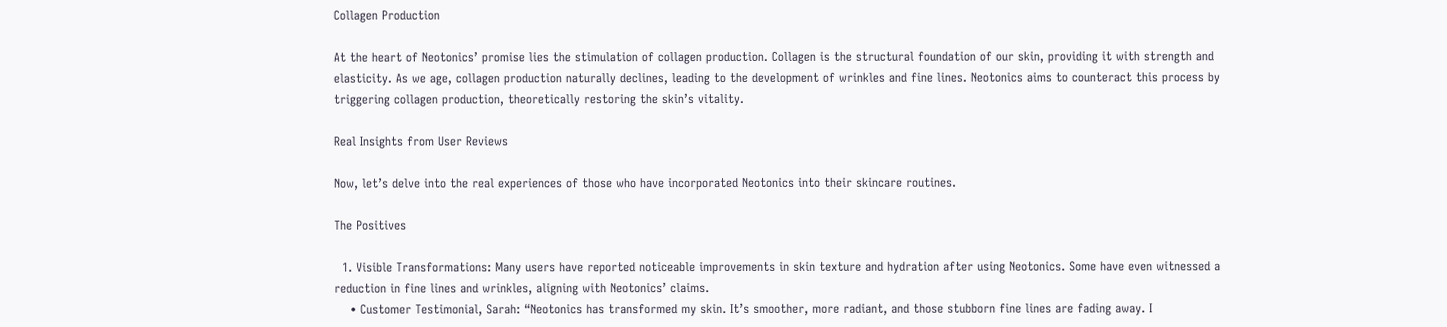Collagen Production

At the heart of Neotonics’ promise lies the stimulation of collagen production. Collagen is the structural foundation of our skin, providing it with strength and elasticity. As we age, collagen production naturally declines, leading to the development of wrinkles and fine lines. Neotonics aims to counteract this process by triggering collagen production, theoretically restoring the skin’s vitality.

Real Insights from User Reviews

Now, let’s delve into the real experiences of those who have incorporated Neotonics into their skincare routines.

The Positives

  1. Visible Transformations: Many users have reported noticeable improvements in skin texture and hydration after using Neotonics. Some have even witnessed a reduction in fine lines and wrinkles, aligning with Neotonics’ claims.
    • Customer Testimonial, Sarah: “Neotonics has transformed my skin. It’s smoother, more radiant, and those stubborn fine lines are fading away. I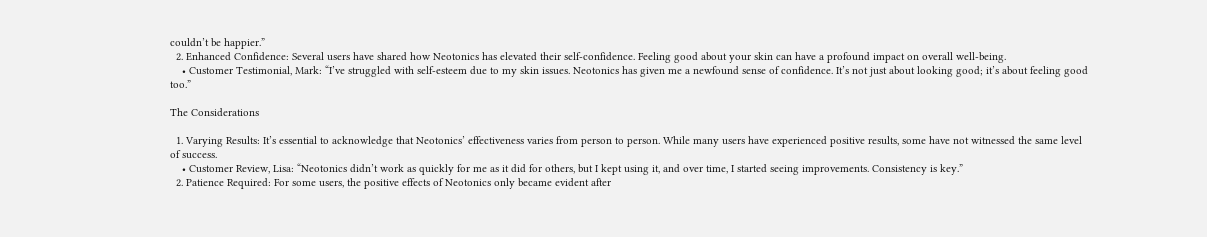couldn’t be happier.”
  2. Enhanced Confidence: Several users have shared how Neotonics has elevated their self-confidence. Feeling good about your skin can have a profound impact on overall well-being.
    • Customer Testimonial, Mark: “I’ve struggled with self-esteem due to my skin issues. Neotonics has given me a newfound sense of confidence. It’s not just about looking good; it’s about feeling good too.”

The Considerations

  1. Varying Results: It’s essential to acknowledge that Neotonics’ effectiveness varies from person to person. While many users have experienced positive results, some have not witnessed the same level of success.
    • Customer Review, Lisa: “Neotonics didn’t work as quickly for me as it did for others, but I kept using it, and over time, I started seeing improvements. Consistency is key.”
  2. Patience Required: For some users, the positive effects of Neotonics only became evident after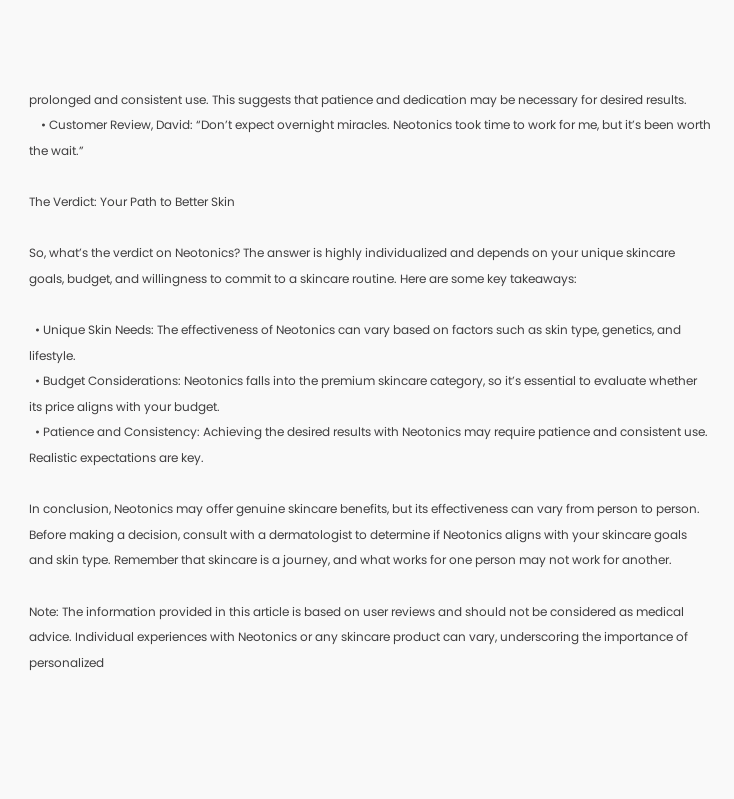prolonged and consistent use. This suggests that patience and dedication may be necessary for desired results.
    • Customer Review, David: “Don’t expect overnight miracles. Neotonics took time to work for me, but it’s been worth the wait.”

The Verdict: Your Path to Better Skin

So, what’s the verdict on Neotonics? The answer is highly individualized and depends on your unique skincare goals, budget, and willingness to commit to a skincare routine. Here are some key takeaways:

  • Unique Skin Needs: The effectiveness of Neotonics can vary based on factors such as skin type, genetics, and lifestyle.
  • Budget Considerations: Neotonics falls into the premium skincare category, so it’s essential to evaluate whether its price aligns with your budget.
  • Patience and Consistency: Achieving the desired results with Neotonics may require patience and consistent use. Realistic expectations are key.

In conclusion, Neotonics may offer genuine skincare benefits, but its effectiveness can vary from person to person. Before making a decision, consult with a dermatologist to determine if Neotonics aligns with your skincare goals and skin type. Remember that skincare is a journey, and what works for one person may not work for another.

Note: The information provided in this article is based on user reviews and should not be considered as medical advice. Individual experiences with Neotonics or any skincare product can vary, underscoring the importance of personalized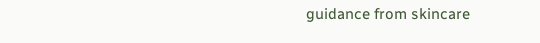guidance from skincare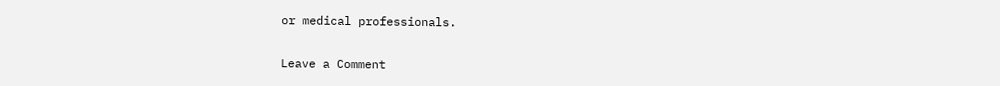or medical professionals.


Leave a Comment